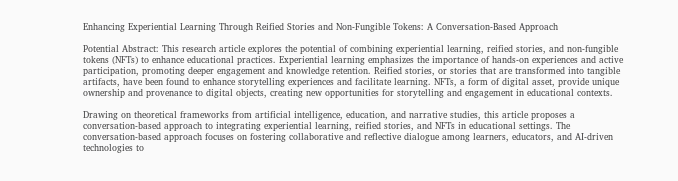Enhancing Experiential Learning Through Reified Stories and Non-Fungible Tokens: A Conversation-Based Approach

Potential Abstract: This research article explores the potential of combining experiential learning, reified stories, and non-fungible tokens (NFTs) to enhance educational practices. Experiential learning emphasizes the importance of hands-on experiences and active participation, promoting deeper engagement and knowledge retention. Reified stories, or stories that are transformed into tangible artifacts, have been found to enhance storytelling experiences and facilitate learning. NFTs, a form of digital asset, provide unique ownership and provenance to digital objects, creating new opportunities for storytelling and engagement in educational contexts.

Drawing on theoretical frameworks from artificial intelligence, education, and narrative studies, this article proposes a conversation-based approach to integrating experiential learning, reified stories, and NFTs in educational settings. The conversation-based approach focuses on fostering collaborative and reflective dialogue among learners, educators, and AI-driven technologies to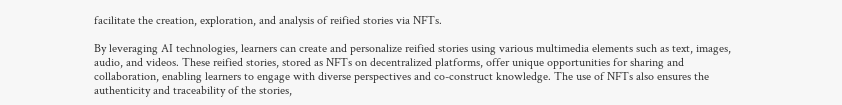facilitate the creation, exploration, and analysis of reified stories via NFTs.

By leveraging AI technologies, learners can create and personalize reified stories using various multimedia elements such as text, images, audio, and videos. These reified stories, stored as NFTs on decentralized platforms, offer unique opportunities for sharing and collaboration, enabling learners to engage with diverse perspectives and co-construct knowledge. The use of NFTs also ensures the authenticity and traceability of the stories,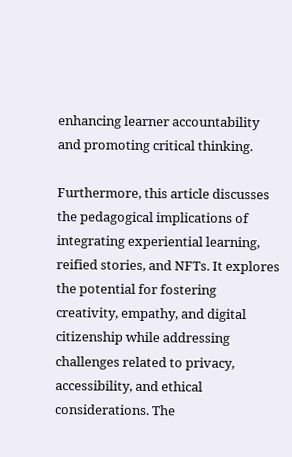enhancing learner accountability and promoting critical thinking.

Furthermore, this article discusses the pedagogical implications of integrating experiential learning, reified stories, and NFTs. It explores the potential for fostering creativity, empathy, and digital citizenship while addressing challenges related to privacy, accessibility, and ethical considerations. The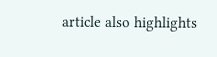article also highlights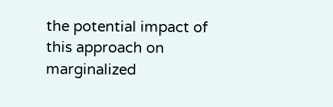the potential impact of this approach on marginalized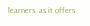learners, as it offers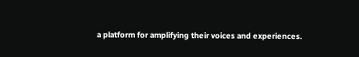a platform for amplifying their voices and experiences.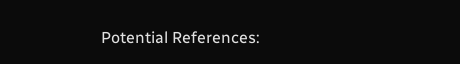Potential References: